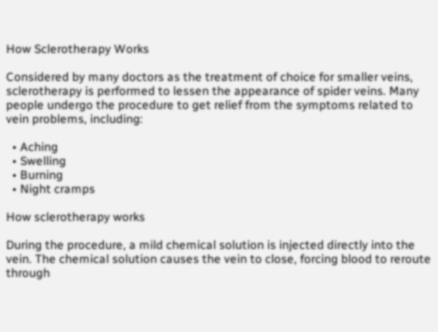How Sclerotherapy Works

Considered by many doctors as the treatment of choice for smaller veins, sclerotherapy is performed to lessen the appearance of spider veins. Many people undergo the procedure to get relief from the symptoms related to vein problems, including:

  • Aching
  • Swelling
  • Burning
  • Night cramps

How sclerotherapy works

During the procedure, a mild chemical solution is injected directly into the vein. The chemical solution causes the vein to close, forcing blood to reroute through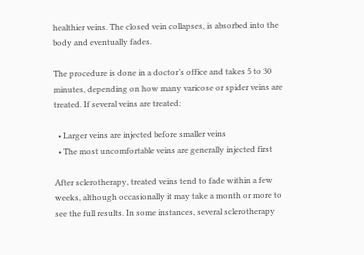healthier veins. The closed vein collapses, is absorbed into the body and eventually fades.

The procedure is done in a doctor’s office and takes 5 to 30 minutes, depending on how many varicose or spider veins are treated. If several veins are treated:

  • Larger veins are injected before smaller veins
  • The most uncomfortable veins are generally injected first

After sclerotherapy, treated veins tend to fade within a few weeks, although occasionally it may take a month or more to see the full results. In some instances, several sclerotherapy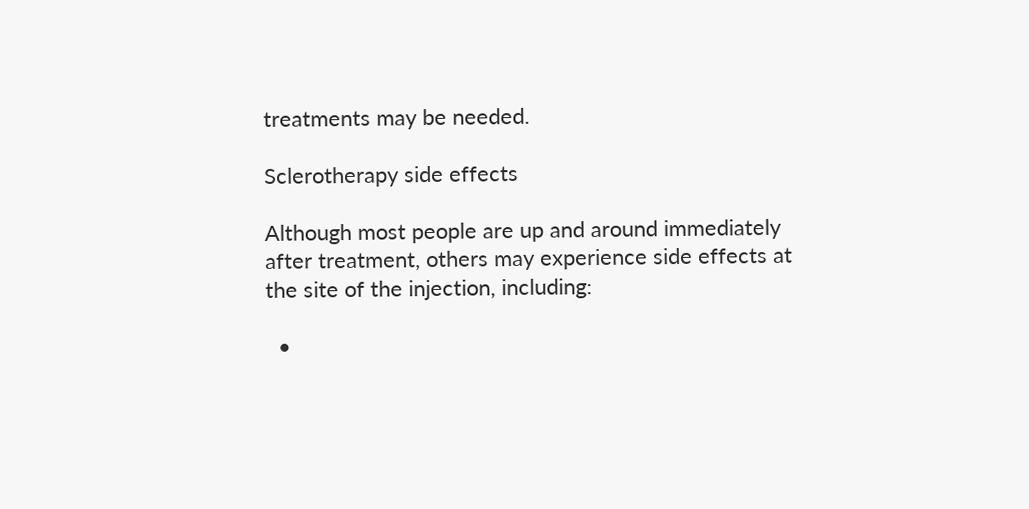treatments may be needed.

Sclerotherapy side effects

Although most people are up and around immediately after treatment, others may experience side effects at the site of the injection, including:

  •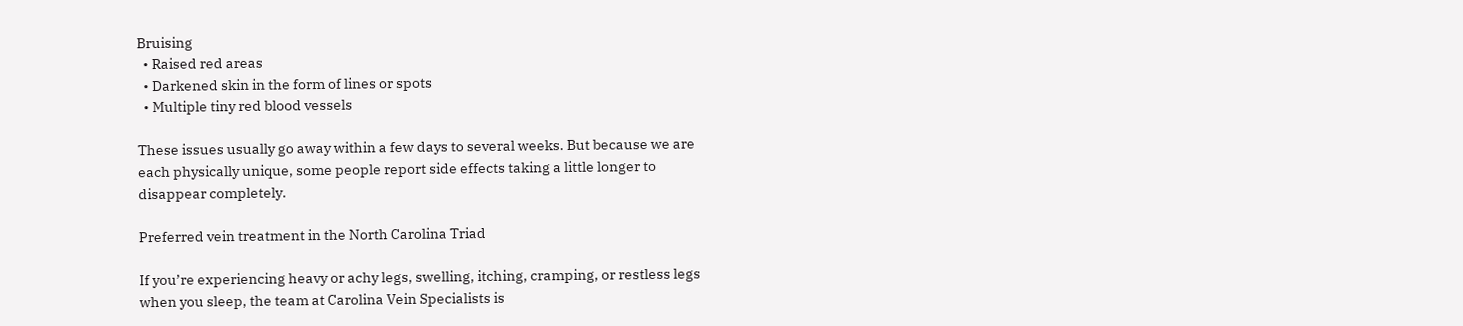Bruising
  • Raised red areas
  • Darkened skin in the form of lines or spots
  • Multiple tiny red blood vessels

These issues usually go away within a few days to several weeks. But because we are each physically unique, some people report side effects taking a little longer to disappear completely.

Preferred vein treatment in the North Carolina Triad

If you’re experiencing heavy or achy legs, swelling, itching, cramping, or restless legs when you sleep, the team at Carolina Vein Specialists is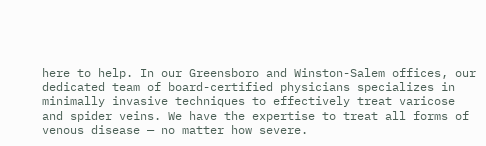here to help. In our Greensboro and Winston-Salem offices, our dedicated team of board-certified physicians specializes in minimally invasive techniques to effectively treat varicose and spider veins. We have the expertise to treat all forms of venous disease — no matter how severe.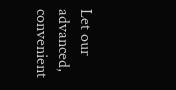Let our advanced, convenient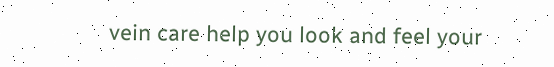vein care help you look and feel your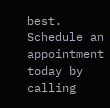best. Schedule an appointment today by calling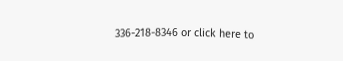336-218-8346 or click here to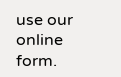use our online form.